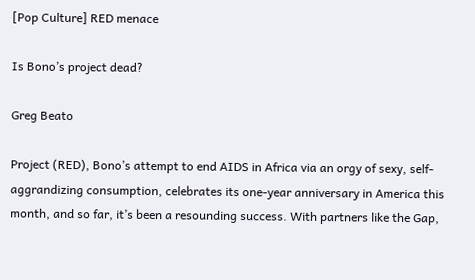[Pop Culture] RED menace

Is Bono’s project dead?

Greg Beato

Project (RED), Bono’s attempt to end AIDS in Africa via an orgy of sexy, self-aggrandizing consumption, celebrates its one-year anniversary in America this month, and so far, it’s been a resounding success. With partners like the Gap,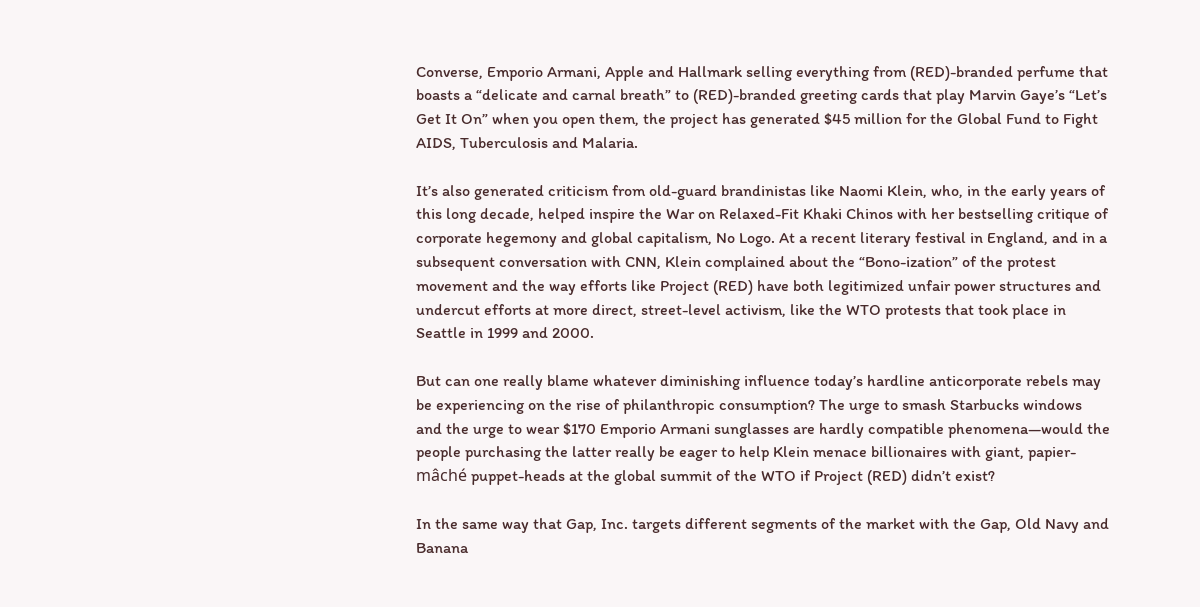Converse, Emporio Armani, Apple and Hallmark selling everything from (RED)-branded perfume that boasts a “delicate and carnal breath” to (RED)-branded greeting cards that play Marvin Gaye’s “Let’s Get It On” when you open them, the project has generated $45 million for the Global Fund to Fight AIDS, Tuberculosis and Malaria.

It’s also generated criticism from old-guard brandinistas like Naomi Klein, who, in the early years of this long decade, helped inspire the War on Relaxed-Fit Khaki Chinos with her bestselling critique of corporate hegemony and global capitalism, No Logo. At a recent literary festival in England, and in a subsequent conversation with CNN, Klein complained about the “Bono-ization” of the protest movement and the way efforts like Project (RED) have both legitimized unfair power structures and undercut efforts at more direct, street-level activism, like the WTO protests that took place in Seattle in 1999 and 2000.

But can one really blame whatever diminishing influence today’s hardline anticorporate rebels may be experiencing on the rise of philanthropic consumption? The urge to smash Starbucks windows and the urge to wear $170 Emporio Armani sunglasses are hardly compatible phenomena—would the people purchasing the latter really be eager to help Klein menace billionaires with giant, papier-mâché puppet-heads at the global summit of the WTO if Project (RED) didn’t exist?

In the same way that Gap, Inc. targets different segments of the market with the Gap, Old Navy and Banana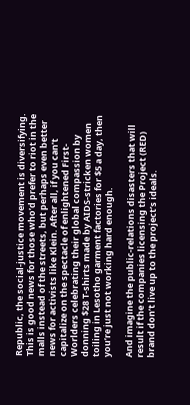Republic, the social-justice movement is diversifying. This is good news for those who’d prefer to riot in the malls instead of the streets, but perhaps even better news for activists like Klein. After all, if you can’t capitalize on the spectacle of enlightened First-Worlders celebrating their global compassion by donning $28 T-shirts made by AIDS-stricken women toiling in Lesotho garment factories for $5 a day, then you’re just not working hard enough.

And imagine the public-relations disasters that will result if the companies licensing the Project (RED) brand don’t live up to the project’s ideals.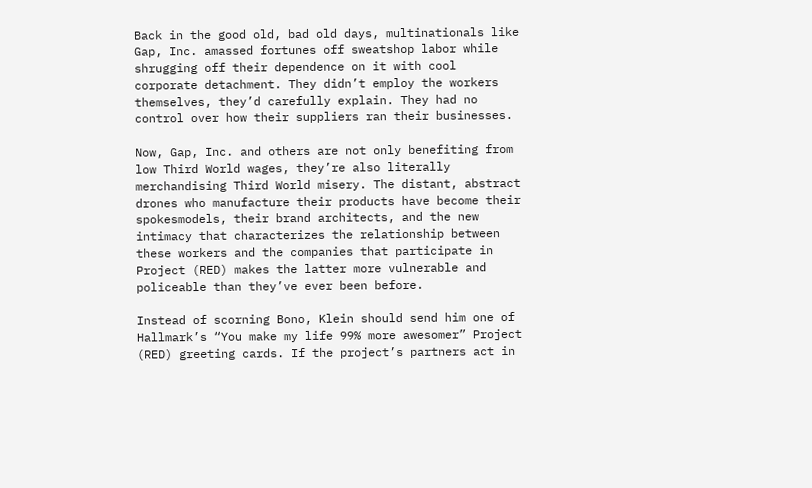Back in the good old, bad old days, multinationals like Gap, Inc. amassed fortunes off sweatshop labor while shrugging off their dependence on it with cool corporate detachment. They didn’t employ the workers themselves, they’d carefully explain. They had no control over how their suppliers ran their businesses.

Now, Gap, Inc. and others are not only benefiting from low Third World wages, they’re also literally merchandising Third World misery. The distant, abstract drones who manufacture their products have become their spokesmodels, their brand architects, and the new intimacy that characterizes the relationship between these workers and the companies that participate in Project (RED) makes the latter more vulnerable and policeable than they’ve ever been before.

Instead of scorning Bono, Klein should send him one of Hallmark’s “You make my life 99% more awesomer” Project (RED) greeting cards. If the project’s partners act in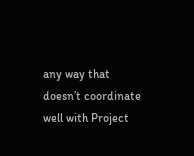any way that doesn’t coordinate well with Project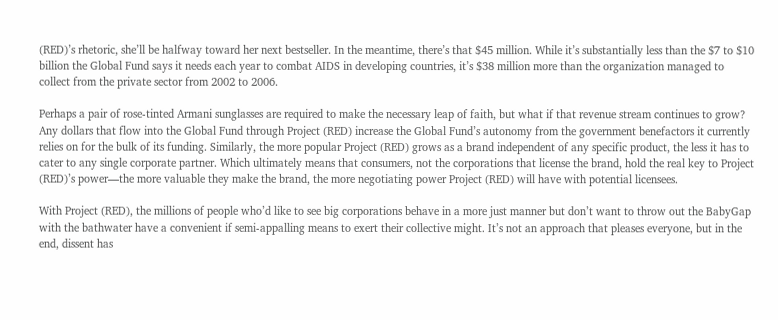(RED)’s rhetoric, she’ll be halfway toward her next bestseller. In the meantime, there’s that $45 million. While it’s substantially less than the $7 to $10 billion the Global Fund says it needs each year to combat AIDS in developing countries, it’s $38 million more than the organization managed to collect from the private sector from 2002 to 2006.

Perhaps a pair of rose-tinted Armani sunglasses are required to make the necessary leap of faith, but what if that revenue stream continues to grow? Any dollars that flow into the Global Fund through Project (RED) increase the Global Fund’s autonomy from the government benefactors it currently relies on for the bulk of its funding. Similarly, the more popular Project (RED) grows as a brand independent of any specific product, the less it has to cater to any single corporate partner. Which ultimately means that consumers, not the corporations that license the brand, hold the real key to Project (RED)’s power—the more valuable they make the brand, the more negotiating power Project (RED) will have with potential licensees.

With Project (RED), the millions of people who’d like to see big corporations behave in a more just manner but don’t want to throw out the BabyGap with the bathwater have a convenient if semi-appalling means to exert their collective might. It’s not an approach that pleases everyone, but in the end, dissent has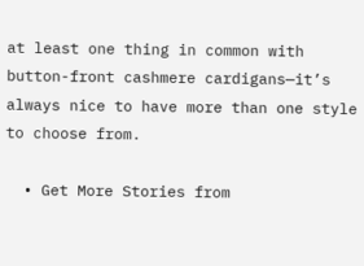at least one thing in common with button-front cashmere cardigans—it’s always nice to have more than one style to choose from.

  • Get More Stories from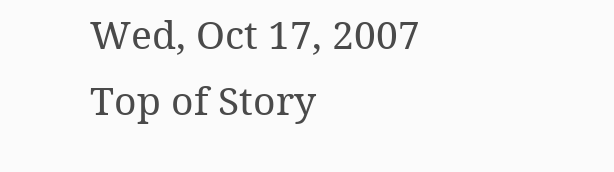Wed, Oct 17, 2007
Top of Story